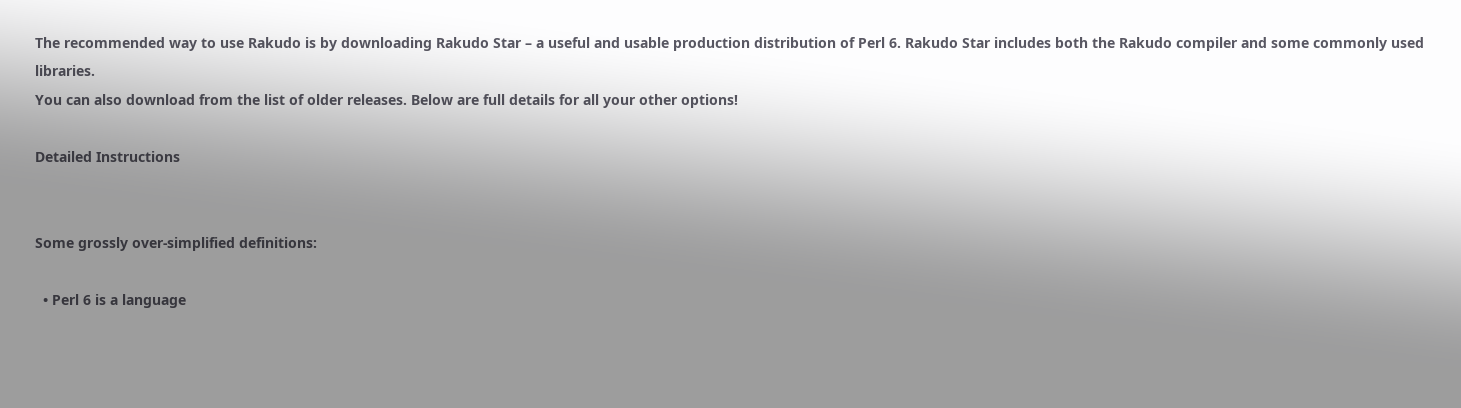The recommended way to use Rakudo is by downloading Rakudo Star – a useful and usable production distribution of Perl 6. Rakudo Star includes both the Rakudo compiler and some commonly used libraries.
You can also download from the list of older releases. Below are full details for all your other options!

Detailed Instructions


Some grossly over-simplified definitions:

  • Perl 6 is a language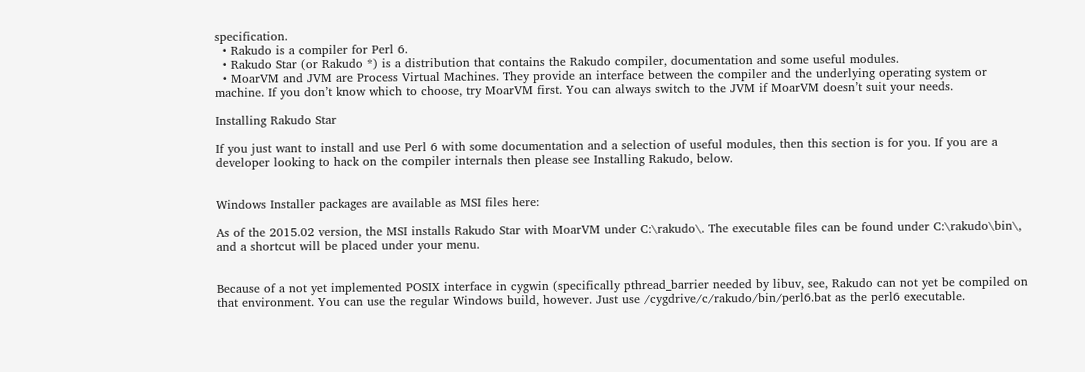specification.
  • Rakudo is a compiler for Perl 6.
  • Rakudo Star (or Rakudo *) is a distribution that contains the Rakudo compiler, documentation and some useful modules.
  • MoarVM and JVM are Process Virtual Machines. They provide an interface between the compiler and the underlying operating system or machine. If you don’t know which to choose, try MoarVM first. You can always switch to the JVM if MoarVM doesn’t suit your needs.

Installing Rakudo Star

If you just want to install and use Perl 6 with some documentation and a selection of useful modules, then this section is for you. If you are a developer looking to hack on the compiler internals then please see Installing Rakudo, below.


Windows Installer packages are available as MSI files here:

As of the 2015.02 version, the MSI installs Rakudo Star with MoarVM under C:\rakudo\. The executable files can be found under C:\rakudo\bin\, and a shortcut will be placed under your menu.


Because of a not yet implemented POSIX interface in cygwin (specifically pthread_barrier needed by libuv, see, Rakudo can not yet be compiled on that environment. You can use the regular Windows build, however. Just use /cygdrive/c/rakudo/bin/perl6.bat as the perl6 executable.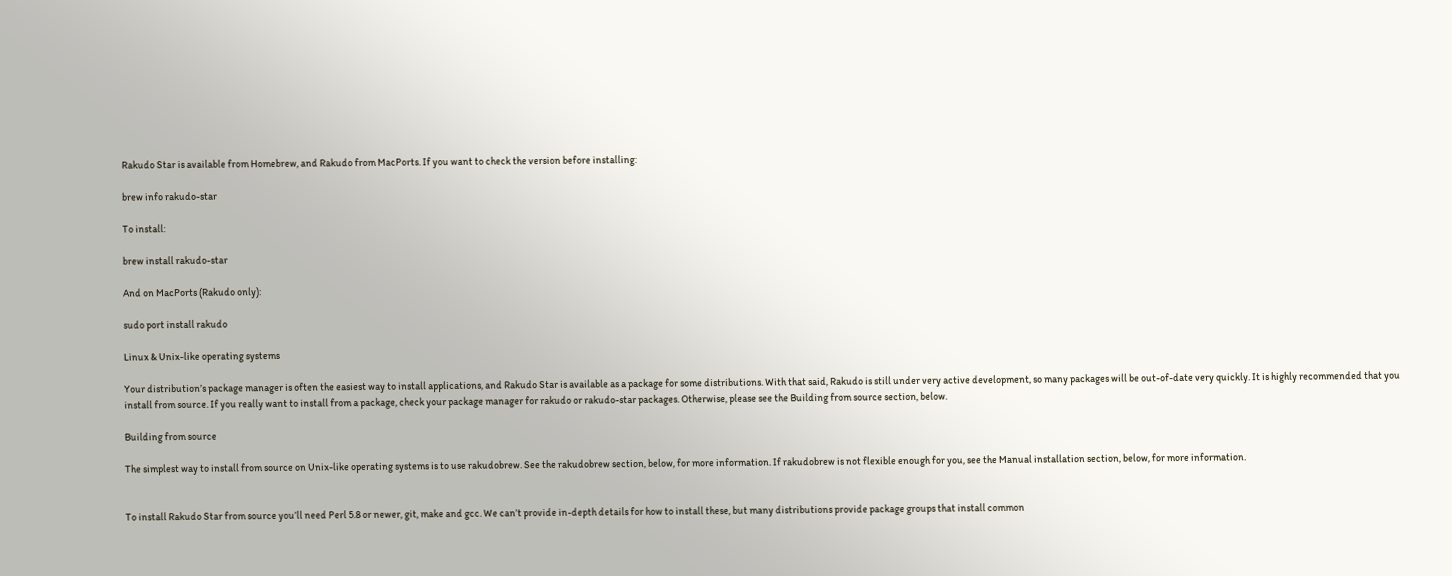Rakudo Star is available from Homebrew, and Rakudo from MacPorts. If you want to check the version before installing:

brew info rakudo-star

To install:

brew install rakudo-star

And on MacPorts (Rakudo only):

sudo port install rakudo

Linux & Unix-like operating systems

Your distribution’s package manager is often the easiest way to install applications, and Rakudo Star is available as a package for some distributions. With that said, Rakudo is still under very active development, so many packages will be out-of-date very quickly. It is highly recommended that you install from source. If you really want to install from a package, check your package manager for rakudo or rakudo-star packages. Otherwise, please see the Building from source section, below.

Building from source

The simplest way to install from source on Unix-like operating systems is to use rakudobrew. See the rakudobrew section, below, for more information. If rakudobrew is not flexible enough for you, see the Manual installation section, below, for more information.


To install Rakudo Star from source you’ll need Perl 5.8 or newer, git, make and gcc. We can’t provide in-depth details for how to install these, but many distributions provide package groups that install common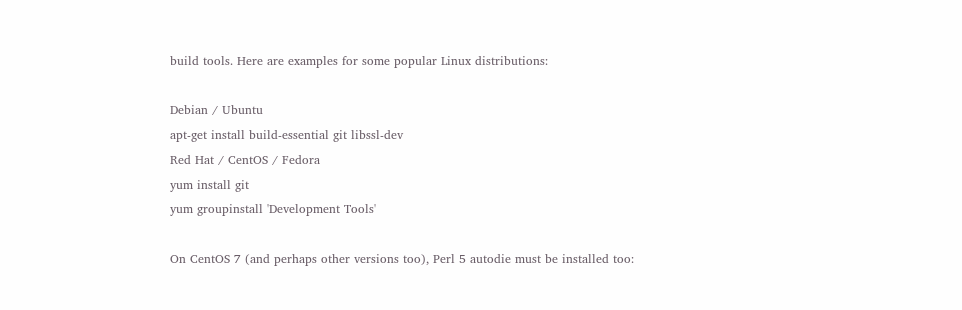build tools. Here are examples for some popular Linux distributions:

Debian / Ubuntu
apt-get install build-essential git libssl-dev
Red Hat / CentOS / Fedora
yum install git
yum groupinstall 'Development Tools'

On CentOS 7 (and perhaps other versions too), Perl 5 autodie must be installed too: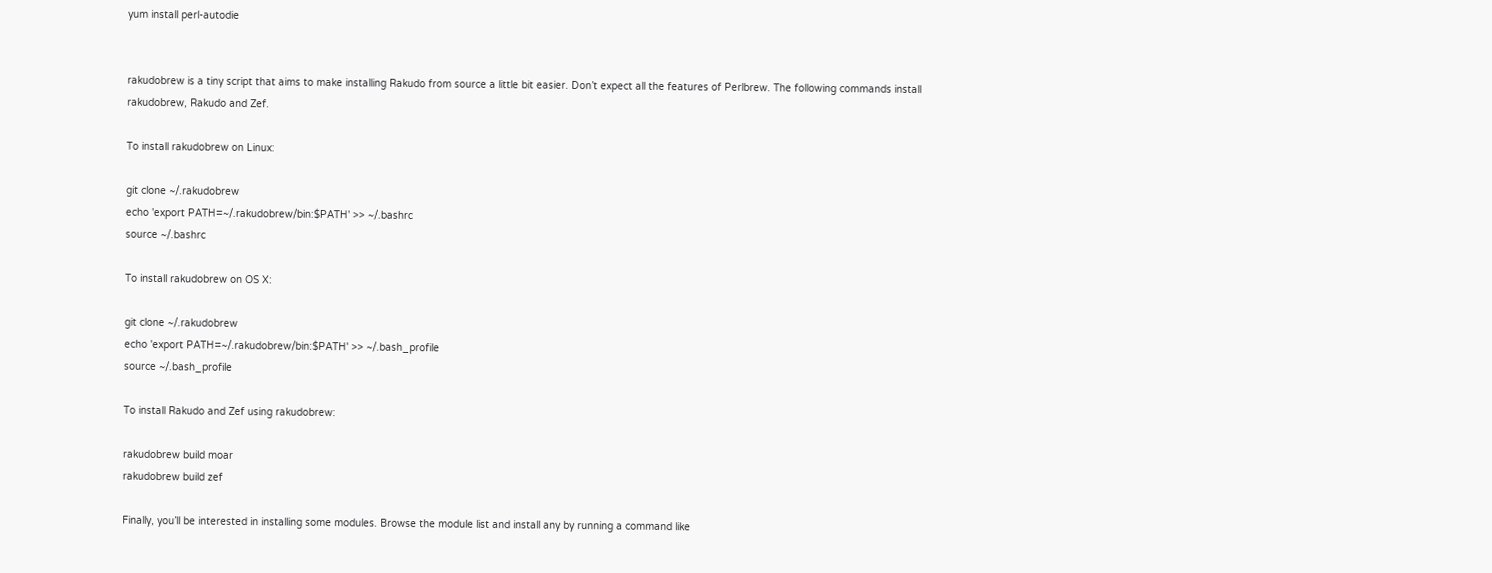yum install perl-autodie


rakudobrew is a tiny script that aims to make installing Rakudo from source a little bit easier. Don’t expect all the features of Perlbrew. The following commands install rakudobrew, Rakudo and Zef.

To install rakudobrew on Linux:

git clone ~/.rakudobrew
echo 'export PATH=~/.rakudobrew/bin:$PATH' >> ~/.bashrc
source ~/.bashrc

To install rakudobrew on OS X:

git clone ~/.rakudobrew
echo 'export PATH=~/.rakudobrew/bin:$PATH' >> ~/.bash_profile
source ~/.bash_profile

To install Rakudo and Zef using rakudobrew:

rakudobrew build moar
rakudobrew build zef

Finally, you’ll be interested in installing some modules. Browse the module list and install any by running a command like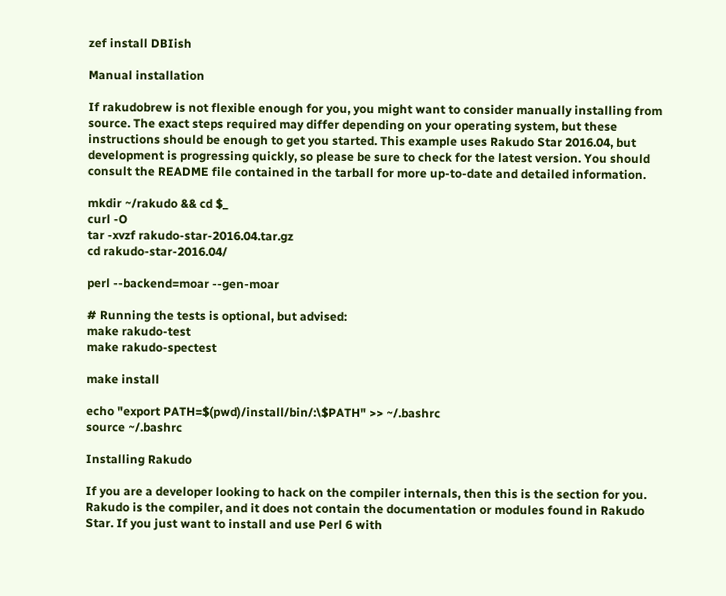zef install DBIish

Manual installation

If rakudobrew is not flexible enough for you, you might want to consider manually installing from source. The exact steps required may differ depending on your operating system, but these instructions should be enough to get you started. This example uses Rakudo Star 2016.04, but development is progressing quickly, so please be sure to check for the latest version. You should consult the README file contained in the tarball for more up-to-date and detailed information.

mkdir ~/rakudo && cd $_
curl -O
tar -xvzf rakudo-star-2016.04.tar.gz
cd rakudo-star-2016.04/

perl --backend=moar --gen-moar

# Running the tests is optional, but advised:
make rakudo-test
make rakudo-spectest

make install

echo "export PATH=$(pwd)/install/bin/:\$PATH" >> ~/.bashrc
source ~/.bashrc

Installing Rakudo

If you are a developer looking to hack on the compiler internals, then this is the section for you. Rakudo is the compiler, and it does not contain the documentation or modules found in Rakudo Star. If you just want to install and use Perl 6 with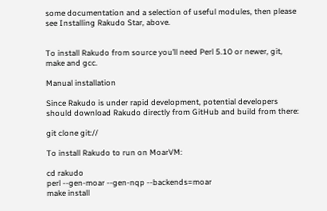some documentation and a selection of useful modules, then please see Installing Rakudo Star, above.


To install Rakudo from source you’ll need Perl 5.10 or newer, git, make and gcc.

Manual installation

Since Rakudo is under rapid development, potential developers should download Rakudo directly from GitHub and build from there:

git clone git://

To install Rakudo to run on MoarVM:

cd rakudo
perl --gen-moar --gen-nqp --backends=moar
make install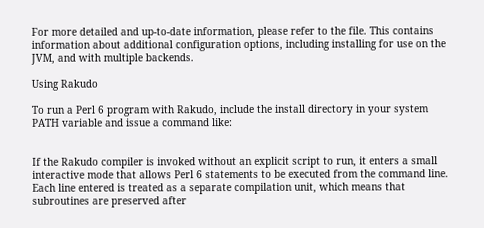For more detailed and up-to-date information, please refer to the file. This contains information about additional configuration options, including installing for use on the JVM, and with multiple backends.

Using Rakudo

To run a Perl 6 program with Rakudo, include the install directory in your system PATH variable and issue a command like:


If the Rakudo compiler is invoked without an explicit script to run, it enters a small interactive mode that allows Perl 6 statements to be executed from the command line. Each line entered is treated as a separate compilation unit, which means that subroutines are preserved after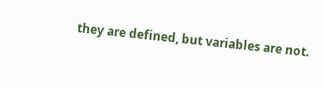they are defined, but variables are not.